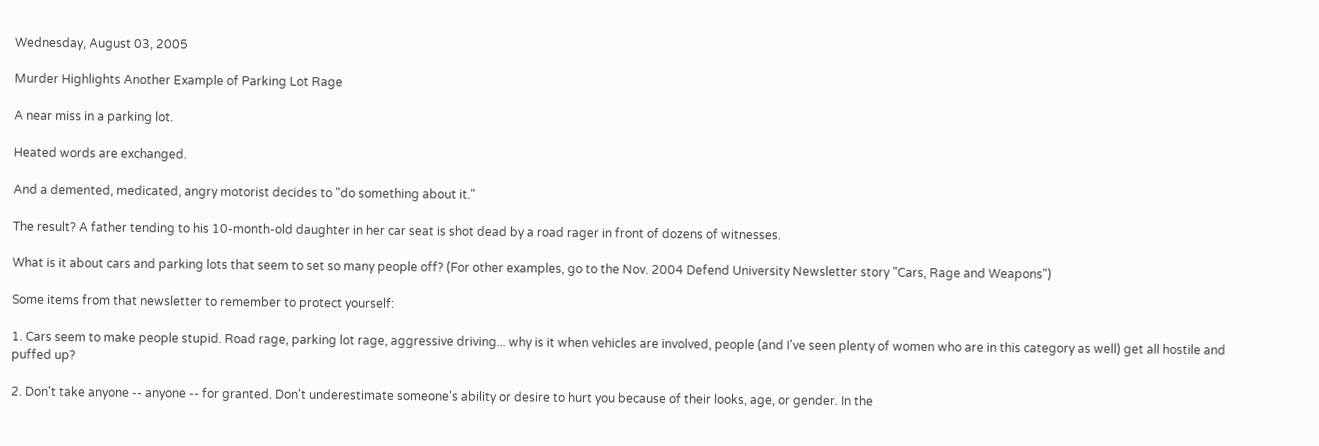Wednesday, August 03, 2005

Murder Highlights Another Example of Parking Lot Rage

A near miss in a parking lot.

Heated words are exchanged.

And a demented, medicated, angry motorist decides to "do something about it."

The result? A father tending to his 10-month-old daughter in her car seat is shot dead by a road rager in front of dozens of witnesses.

What is it about cars and parking lots that seem to set so many people off? (For other examples, go to the Nov. 2004 Defend University Newsletter story "Cars, Rage and Weapons")

Some items from that newsletter to remember to protect yourself:

1. Cars seem to make people stupid. Road rage, parking lot rage, aggressive driving... why is it when vehicles are involved, people (and I've seen plenty of women who are in this category as well) get all hostile and puffed up?

2. Don't take anyone -- anyone -- for granted. Don't underestimate someone's ability or desire to hurt you because of their looks, age, or gender. In the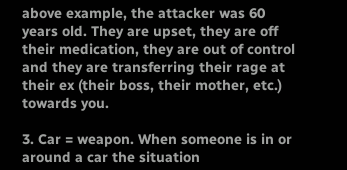above example, the attacker was 60 years old. They are upset, they are off their medication, they are out of control and they are transferring their rage at their ex (their boss, their mother, etc.) towards you.

3. Car = weapon. When someone is in or around a car the situation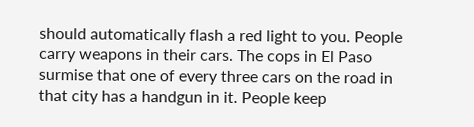should automatically flash a red light to you. People carry weapons in their cars. The cops in El Paso surmise that one of every three cars on the road in that city has a handgun in it. People keep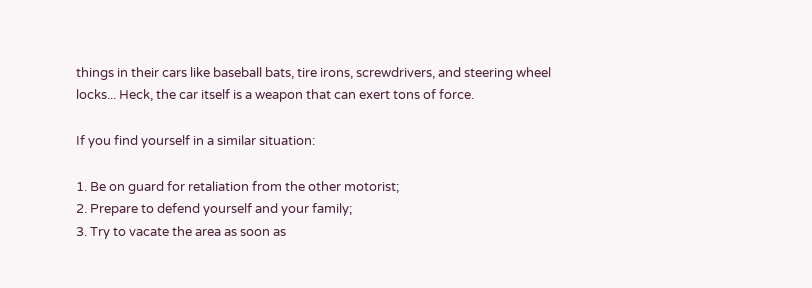things in their cars like baseball bats, tire irons, screwdrivers, and steering wheel locks... Heck, the car itself is a weapon that can exert tons of force.

If you find yourself in a similar situation:

1. Be on guard for retaliation from the other motorist;
2. Prepare to defend yourself and your family;
3. Try to vacate the area as soon as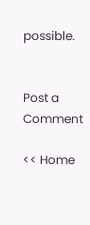possible.


Post a Comment

<< Home